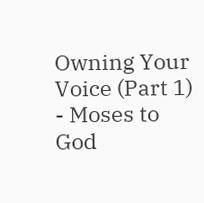Owning Your Voice (Part 1) - Moses to God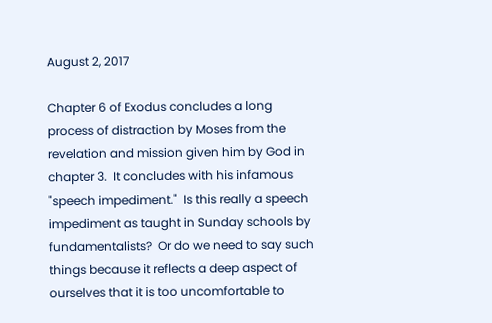August 2, 2017

Chapter 6 of Exodus concludes a long process of distraction by Moses from the revelation and mission given him by God in chapter 3.  It concludes with his infamous "speech impediment."  Is this really a speech impediment as taught in Sunday schools by fundamentalists?  Or do we need to say such things because it reflects a deep aspect of ourselves that it is too uncomfortable to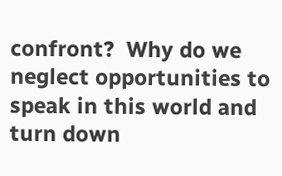confront?  Why do we neglect opportunities to speak in this world and turn down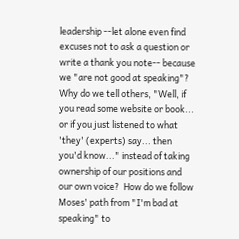leadership --let alone even find excuses not to ask a question or write a thank you note-- because we "are not good at speaking"?  Why do we tell others, "Well, if you read some website or book... or if you just listened to what 'they' (experts) say... then you'd know..." instead of taking ownership of our positions and our own voice?  How do we follow Moses' path from "I'm bad at speaking" to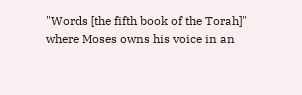"Words [the fifth book of the Torah]" where Moses owns his voice in an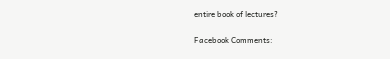entire book of lectures?


Facebook Comments: